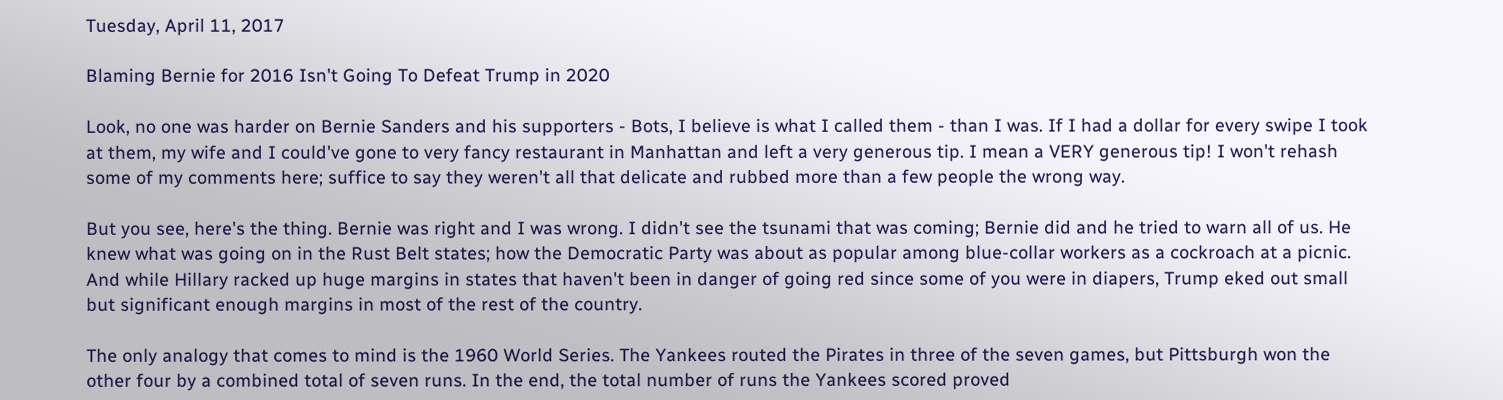Tuesday, April 11, 2017

Blaming Bernie for 2016 Isn't Going To Defeat Trump in 2020

Look, no one was harder on Bernie Sanders and his supporters - Bots, I believe is what I called them - than I was. If I had a dollar for every swipe I took at them, my wife and I could've gone to very fancy restaurant in Manhattan and left a very generous tip. I mean a VERY generous tip! I won't rehash some of my comments here; suffice to say they weren't all that delicate and rubbed more than a few people the wrong way.

But you see, here's the thing. Bernie was right and I was wrong. I didn't see the tsunami that was coming; Bernie did and he tried to warn all of us. He knew what was going on in the Rust Belt states; how the Democratic Party was about as popular among blue-collar workers as a cockroach at a picnic. And while Hillary racked up huge margins in states that haven't been in danger of going red since some of you were in diapers, Trump eked out small but significant enough margins in most of the rest of the country.

The only analogy that comes to mind is the 1960 World Series. The Yankees routed the Pirates in three of the seven games, but Pittsburgh won the other four by a combined total of seven runs. In the end, the total number of runs the Yankees scored proved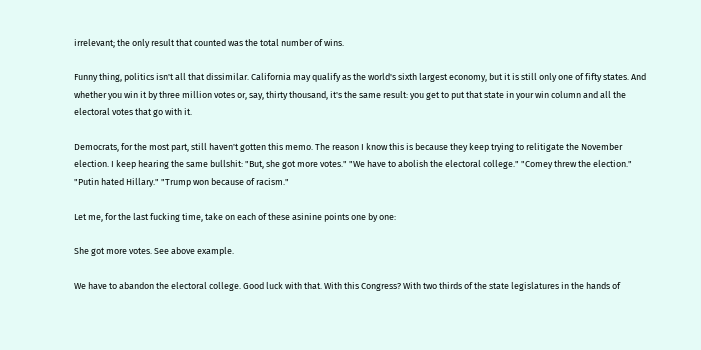irrelevant; the only result that counted was the total number of wins.

Funny thing, politics isn't all that dissimilar. California may qualify as the world's sixth largest economy, but it is still only one of fifty states. And whether you win it by three million votes or, say, thirty thousand, it's the same result: you get to put that state in your win column and all the electoral votes that go with it.

Democrats, for the most part, still haven't gotten this memo. The reason I know this is because they keep trying to relitigate the November election. I keep hearing the same bullshit: "But, she got more votes." "We have to abolish the electoral college." "Comey threw the election." "Putin hated Hillary." "Trump won because of racism."

Let me, for the last fucking time, take on each of these asinine points one by one:

She got more votes. See above example.

We have to abandon the electoral college. Good luck with that. With this Congress? With two thirds of the state legislatures in the hands of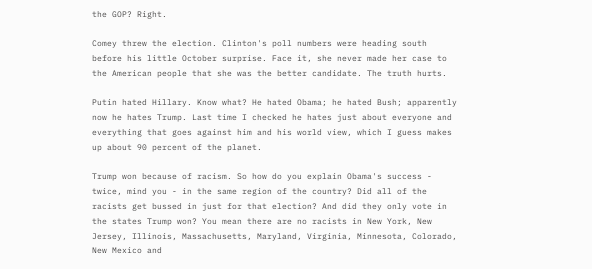the GOP? Right.

Comey threw the election. Clinton's poll numbers were heading south before his little October surprise. Face it, she never made her case to the American people that she was the better candidate. The truth hurts.

Putin hated Hillary. Know what? He hated Obama; he hated Bush; apparently now he hates Trump. Last time I checked he hates just about everyone and everything that goes against him and his world view, which I guess makes up about 90 percent of the planet.

Trump won because of racism. So how do you explain Obama's success - twice, mind you - in the same region of the country? Did all of the racists get bussed in just for that election? And did they only vote in the states Trump won? You mean there are no racists in New York, New Jersey, Illinois, Massachusetts, Maryland, Virginia, Minnesota, Colorado, New Mexico and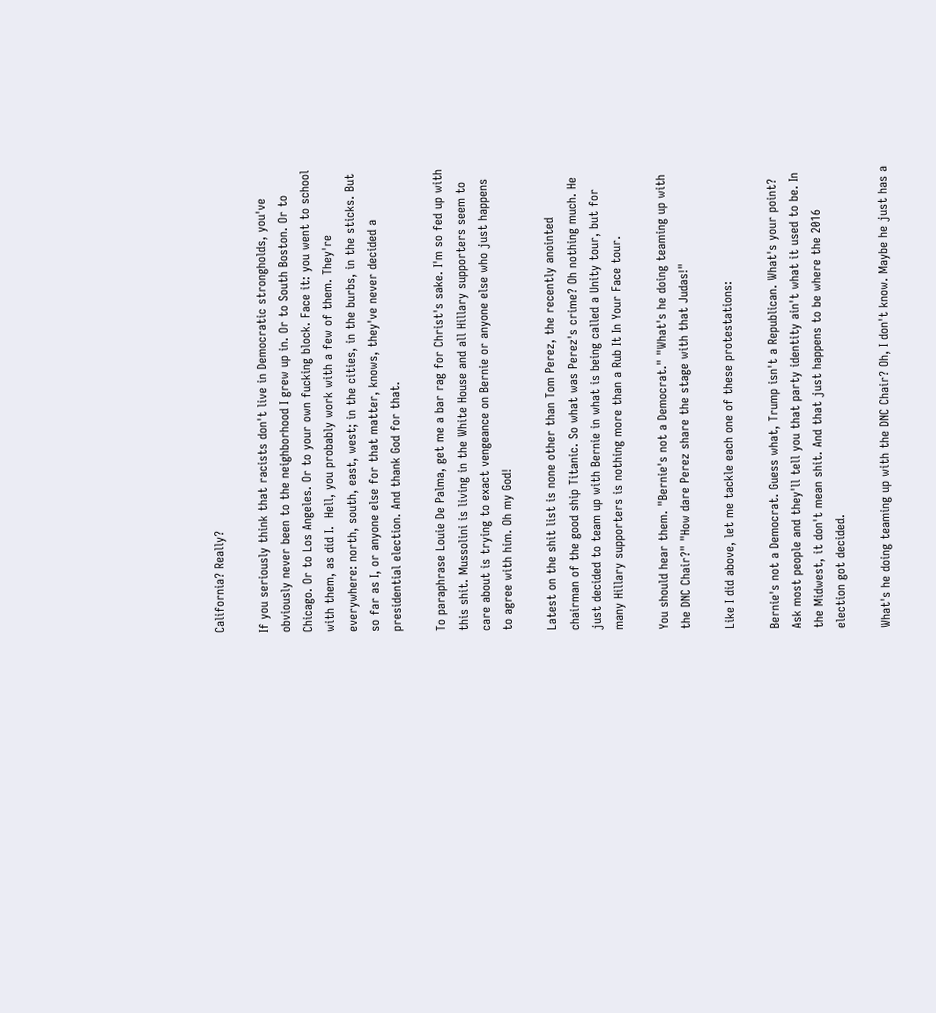California? Really?

If you seriously think that racists don't live in Democratic strongholds, you've obviously never been to the neighborhood I grew up in. Or to South Boston. Or to Chicago. Or to Los Angeles. Or to your own fucking block. Face it: you went to school with them, as did I.  Hell, you probably work with a few of them. They're everywhere: north, south, east, west; in the cities, in the burbs, in the sticks. But so far as I, or anyone else for that matter, knows, they've never decided a presidential election. And thank God for that.

To paraphrase Louie De Palma, get me a bar rag for Christ's sake. I'm so fed up with this shit. Mussolini is living in the White House and all Hillary supporters seem to care about is trying to exact vengeance on Bernie or anyone else who just happens to agree with him. Oh my God!

Latest on the shit list is none other than Tom Perez, the recently anointed chairman of the good ship Titanic. So what was Perez's crime? Oh nothing much. He just decided to team up with Bernie in what is being called a Unity tour, but for many Hillary supporters is nothing more than a Rub It In Your Face tour.

You should hear them. "Bernie's not a Democrat." "What's he doing teaming up with the DNC Chair?" "How dare Perez share the stage with that Judas!"

Like I did above, let me tackle each one of these protestations:

Bernie's not a Democrat. Guess what, Trump isn't a Republican. What's your point? Ask most people and they'll tell you that party identity ain't what it used to be. In the Midwest, it don't mean shit. And that just happens to be where the 2016 election got decided.

What's he doing teaming up with the DNC Chair? Oh, I don't know. Maybe he just has a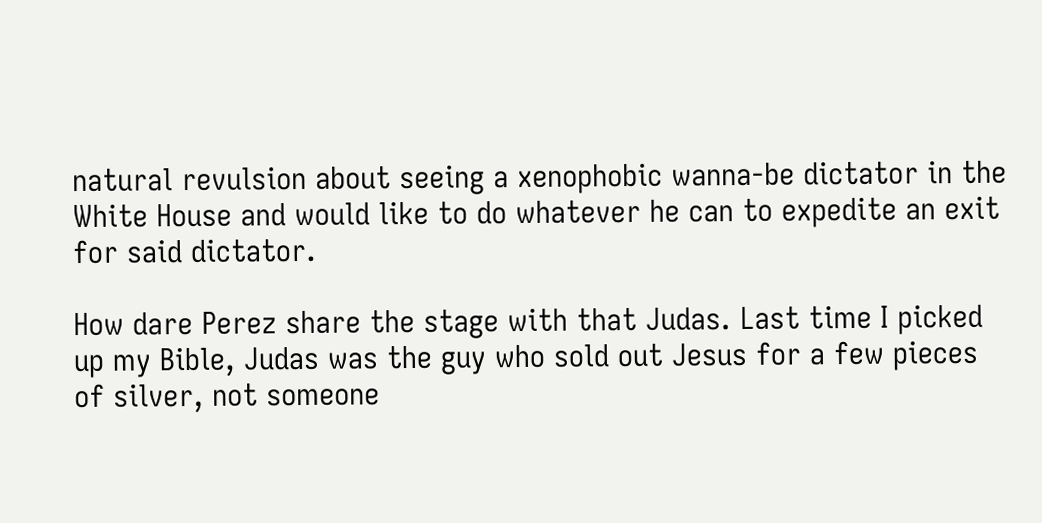natural revulsion about seeing a xenophobic wanna-be dictator in the White House and would like to do whatever he can to expedite an exit for said dictator.

How dare Perez share the stage with that Judas. Last time I picked up my Bible, Judas was the guy who sold out Jesus for a few pieces of silver, not someone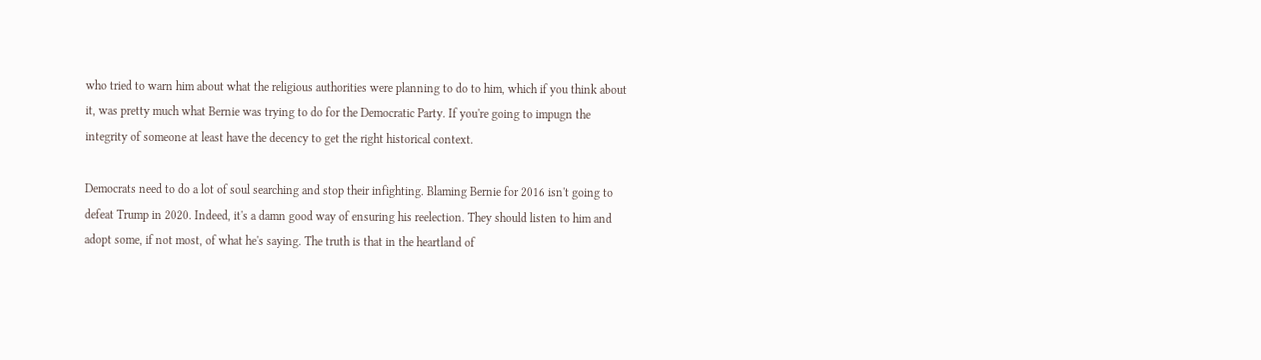who tried to warn him about what the religious authorities were planning to do to him, which if you think about it, was pretty much what Bernie was trying to do for the Democratic Party. If you're going to impugn the integrity of someone at least have the decency to get the right historical context.

Democrats need to do a lot of soul searching and stop their infighting. Blaming Bernie for 2016 isn't going to defeat Trump in 2020. Indeed, it's a damn good way of ensuring his reelection. They should listen to him and adopt some, if not most, of what he's saying. The truth is that in the heartland of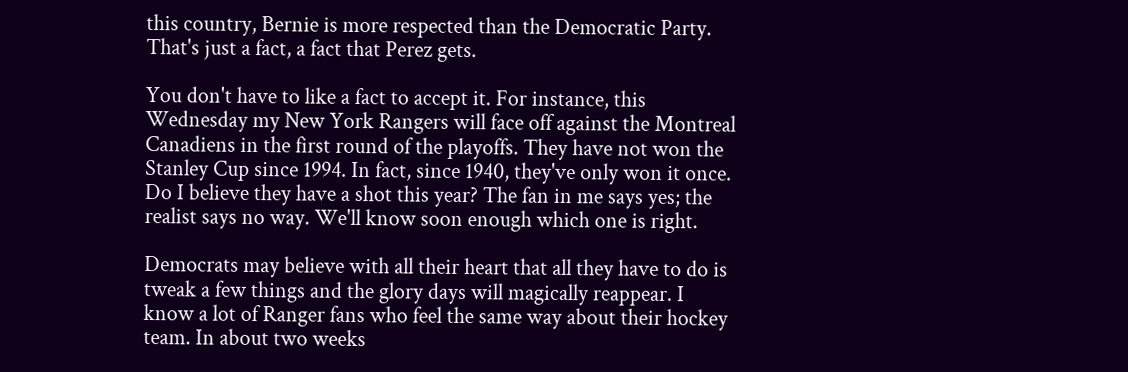this country, Bernie is more respected than the Democratic Party. That's just a fact, a fact that Perez gets.

You don't have to like a fact to accept it. For instance, this Wednesday my New York Rangers will face off against the Montreal Canadiens in the first round of the playoffs. They have not won the Stanley Cup since 1994. In fact, since 1940, they've only won it once. Do I believe they have a shot this year? The fan in me says yes; the realist says no way. We'll know soon enough which one is right.

Democrats may believe with all their heart that all they have to do is tweak a few things and the glory days will magically reappear. I know a lot of Ranger fans who feel the same way about their hockey team. In about two weeks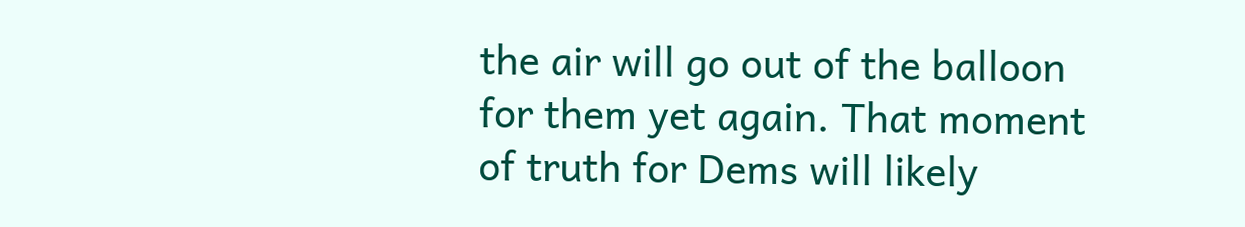the air will go out of the balloon for them yet again. That moment of truth for Dems will likely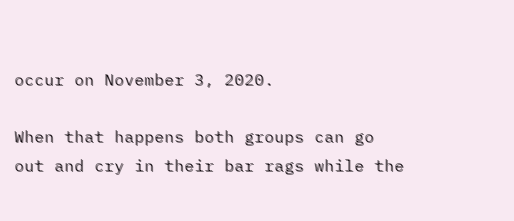occur on November 3, 2020.

When that happens both groups can go out and cry in their bar rags while the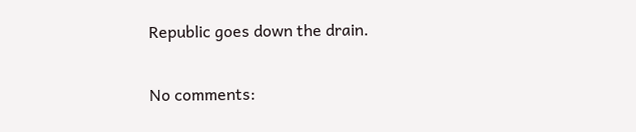Republic goes down the drain.

No comments: